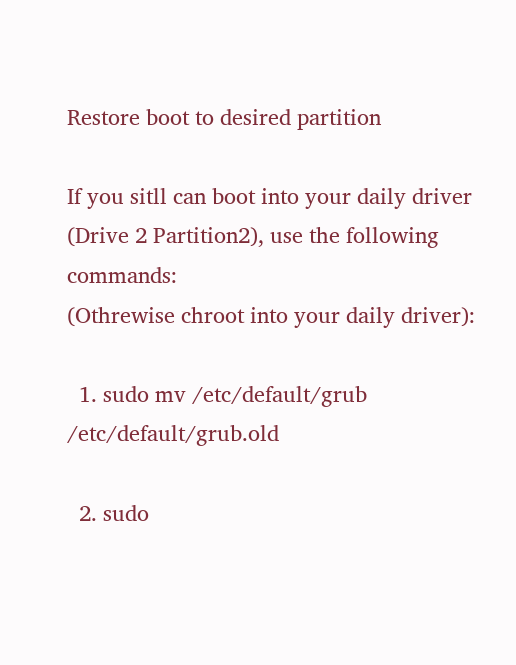Restore boot to desired partition

If you sitll can boot into your daily driver (Drive 2 Partition2), use the following commands:
(Othrewise chroot into your daily driver):

  1. sudo mv /etc/default/grub /etc/default/grub.old

  2. sudo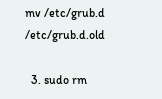mv /etc/grub.d /etc/grub.d.old

  3. sudo rm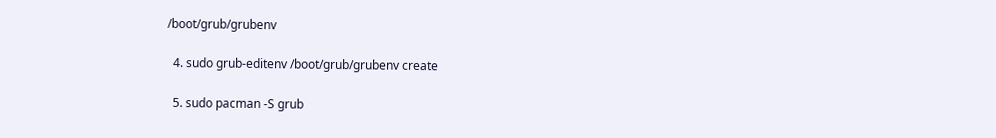/boot/grub/grubenv

  4. sudo grub-editenv /boot/grub/grubenv create

  5. sudo pacman -S grub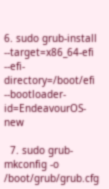6. sudo grub-install --target=x86_64-efi --efi-directory=/boot/efi --bootloader-id=EndeavourOS-new

  7. sudo grub-mkconfig -o /boot/grub/grub.cfg